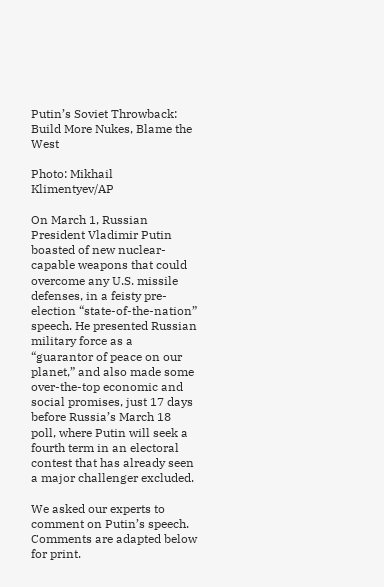Putin’s Soviet Throwback: Build More Nukes, Blame the West

Photo: Mikhail Klimentyev/AP

On March 1, Russian President Vladimir Putin boasted of new nuclear-capable weapons that could overcome any U.S. missile defenses, in a feisty pre-election “state-of-the-nation” speech. He presented Russian military force as a “guarantor of peace on our planet,” and also made some over-the-top economic and social promises, just 17 days before Russia’s March 18 poll, where Putin will seek a fourth term in an electoral contest that has already seen a major challenger excluded.

We asked our experts to comment on Putin’s speech. Comments are adapted below for print.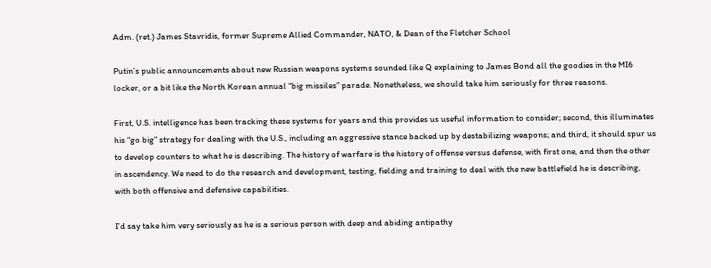Adm. (ret.) James Stavridis, former Supreme Allied Commander, NATO, & Dean of the Fletcher School

Putin’s public announcements about new Russian weapons systems sounded like Q explaining to James Bond all the goodies in the MI6 locker, or a bit like the North Korean annual “big missiles” parade. Nonetheless, we should take him seriously for three reasons.

First, U.S. intelligence has been tracking these systems for years and this provides us useful information to consider; second, this illuminates his “go big” strategy for dealing with the U.S., including an aggressive stance backed up by destabilizing weapons; and third, it should spur us to develop counters to what he is describing. The history of warfare is the history of offense versus defense, with first one, and then the other in ascendency. We need to do the research and development, testing, fielding and training to deal with the new battlefield he is describing, with both offensive and defensive capabilities.

I’d say take him very seriously as he is a serious person with deep and abiding antipathy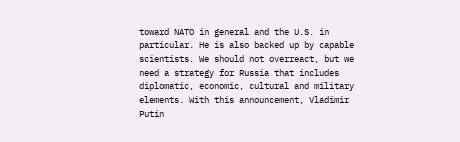toward NATO in general and the U.S. in particular. He is also backed up by capable scientists. We should not overreact, but we need a strategy for Russia that includes diplomatic, economic, cultural and military elements. With this announcement, Vladimir Putin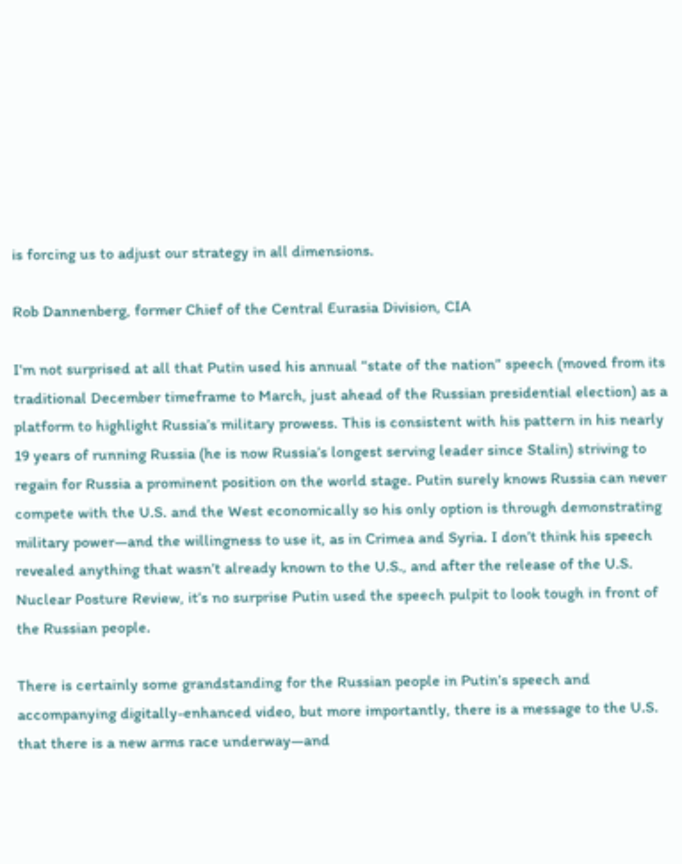is forcing us to adjust our strategy in all dimensions.

Rob Dannenberg, former Chief of the Central Eurasia Division, CIA

I’m not surprised at all that Putin used his annual “state of the nation” speech (moved from its traditional December timeframe to March, just ahead of the Russian presidential election) as a platform to highlight Russia’s military prowess. This is consistent with his pattern in his nearly 19 years of running Russia (he is now Russia’s longest serving leader since Stalin) striving to regain for Russia a prominent position on the world stage. Putin surely knows Russia can never compete with the U.S. and the West economically so his only option is through demonstrating military power—and the willingness to use it, as in Crimea and Syria. I don’t think his speech revealed anything that wasn’t already known to the U.S., and after the release of the U.S. Nuclear Posture Review, it’s no surprise Putin used the speech pulpit to look tough in front of the Russian people.

There is certainly some grandstanding for the Russian people in Putin’s speech and accompanying digitally-enhanced video, but more importantly, there is a message to the U.S. that there is a new arms race underway—and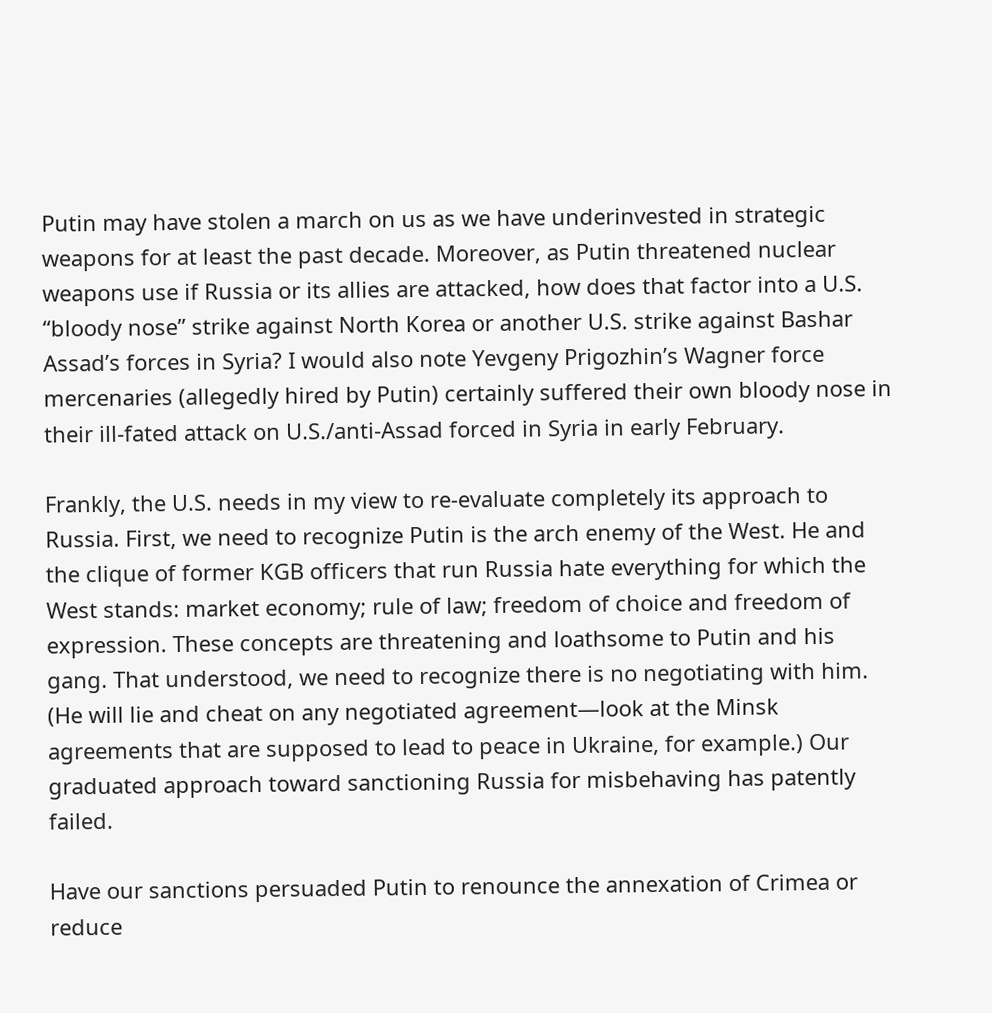Putin may have stolen a march on us as we have underinvested in strategic weapons for at least the past decade. Moreover, as Putin threatened nuclear weapons use if Russia or its allies are attacked, how does that factor into a U.S. “bloody nose” strike against North Korea or another U.S. strike against Bashar Assad’s forces in Syria? I would also note Yevgeny Prigozhin’s Wagner force mercenaries (allegedly hired by Putin) certainly suffered their own bloody nose in their ill-fated attack on U.S./anti-Assad forced in Syria in early February.

Frankly, the U.S. needs in my view to re-evaluate completely its approach to Russia. First, we need to recognize Putin is the arch enemy of the West. He and the clique of former KGB officers that run Russia hate everything for which the West stands: market economy; rule of law; freedom of choice and freedom of expression. These concepts are threatening and loathsome to Putin and his gang. That understood, we need to recognize there is no negotiating with him. (He will lie and cheat on any negotiated agreement—look at the Minsk agreements that are supposed to lead to peace in Ukraine, for example.) Our graduated approach toward sanctioning Russia for misbehaving has patently failed.

Have our sanctions persuaded Putin to renounce the annexation of Crimea or reduce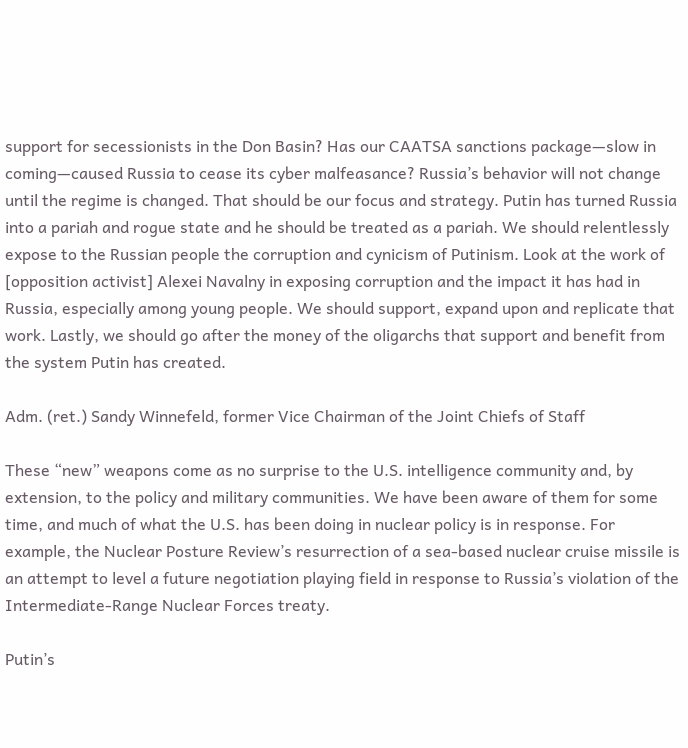support for secessionists in the Don Basin? Has our CAATSA sanctions package—slow in coming—caused Russia to cease its cyber malfeasance? Russia’s behavior will not change until the regime is changed. That should be our focus and strategy. Putin has turned Russia into a pariah and rogue state and he should be treated as a pariah. We should relentlessly expose to the Russian people the corruption and cynicism of Putinism. Look at the work of [opposition activist] Alexei Navalny in exposing corruption and the impact it has had in Russia, especially among young people. We should support, expand upon and replicate that work. Lastly, we should go after the money of the oligarchs that support and benefit from the system Putin has created.

Adm. (ret.) Sandy Winnefeld, former Vice Chairman of the Joint Chiefs of Staff

These “new” weapons come as no surprise to the U.S. intelligence community and, by extension, to the policy and military communities. We have been aware of them for some time, and much of what the U.S. has been doing in nuclear policy is in response. For example, the Nuclear Posture Review’s resurrection of a sea-based nuclear cruise missile is an attempt to level a future negotiation playing field in response to Russia’s violation of the Intermediate-Range Nuclear Forces treaty.

Putin’s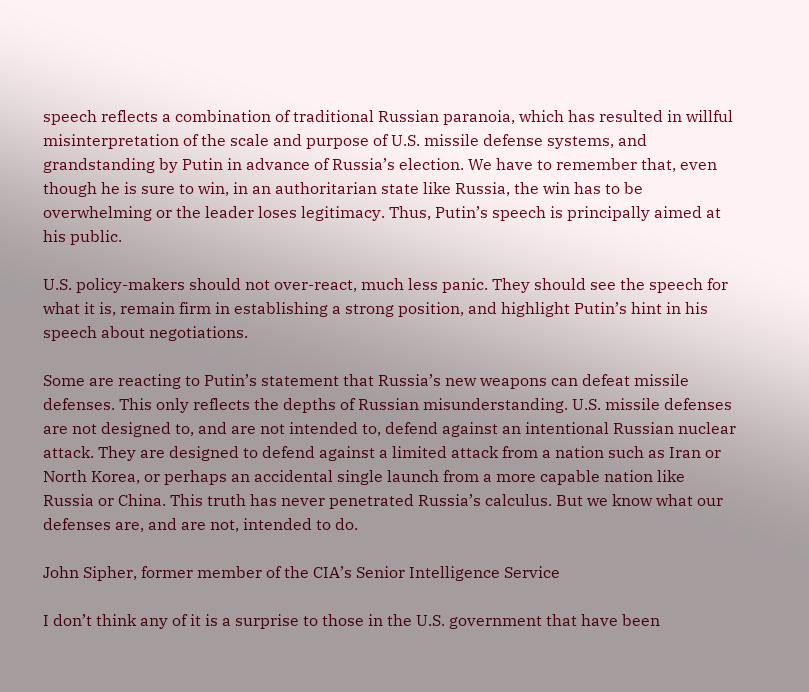speech reflects a combination of traditional Russian paranoia, which has resulted in willful misinterpretation of the scale and purpose of U.S. missile defense systems, and grandstanding by Putin in advance of Russia’s election. We have to remember that, even though he is sure to win, in an authoritarian state like Russia, the win has to be overwhelming or the leader loses legitimacy. Thus, Putin’s speech is principally aimed at his public.

U.S. policy-makers should not over-react, much less panic. They should see the speech for what it is, remain firm in establishing a strong position, and highlight Putin’s hint in his speech about negotiations.

Some are reacting to Putin’s statement that Russia’s new weapons can defeat missile defenses. This only reflects the depths of Russian misunderstanding. U.S. missile defenses are not designed to, and are not intended to, defend against an intentional Russian nuclear attack. They are designed to defend against a limited attack from a nation such as Iran or North Korea, or perhaps an accidental single launch from a more capable nation like Russia or China. This truth has never penetrated Russia’s calculus. But we know what our defenses are, and are not, intended to do.

John Sipher, former member of the CIA’s Senior Intelligence Service

I don’t think any of it is a surprise to those in the U.S. government that have been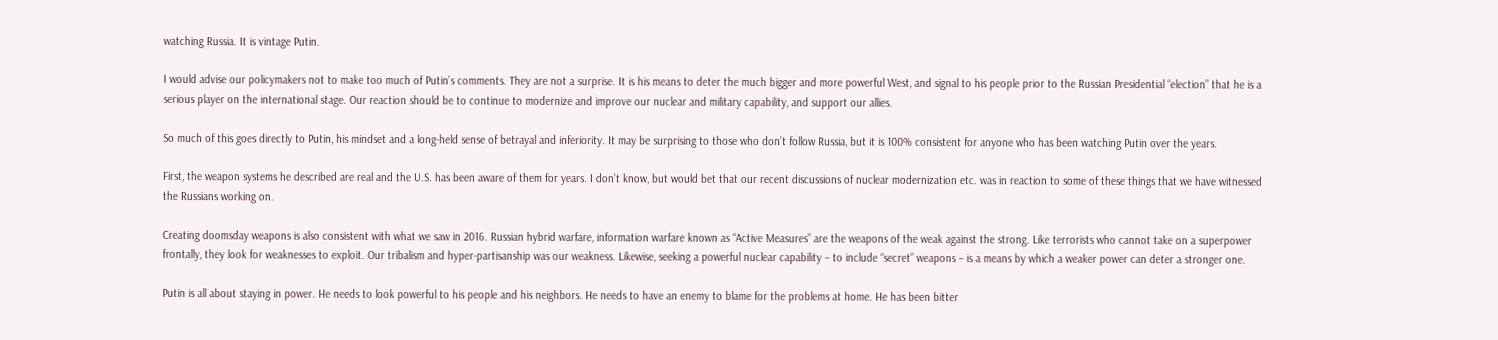watching Russia. It is vintage Putin.

I would advise our policymakers not to make too much of Putin’s comments. They are not a surprise. It is his means to deter the much bigger and more powerful West, and signal to his people prior to the Russian Presidential “election” that he is a serious player on the international stage. Our reaction should be to continue to modernize and improve our nuclear and military capability, and support our allies.

So much of this goes directly to Putin, his mindset and a long-held sense of betrayal and inferiority. It may be surprising to those who don’t follow Russia, but it is 100% consistent for anyone who has been watching Putin over the years.

First, the weapon systems he described are real and the U.S. has been aware of them for years. I don’t know, but would bet that our recent discussions of nuclear modernization etc. was in reaction to some of these things that we have witnessed the Russians working on.

Creating doomsday weapons is also consistent with what we saw in 2016. Russian hybrid warfare, information warfare known as “Active Measures” are the weapons of the weak against the strong. Like terrorists who cannot take on a superpower frontally, they look for weaknesses to exploit. Our tribalism and hyper-partisanship was our weakness. Likewise, seeking a powerful nuclear capability – to include “secret” weapons – is a means by which a weaker power can deter a stronger one.

Putin is all about staying in power. He needs to look powerful to his people and his neighbors. He needs to have an enemy to blame for the problems at home. He has been bitter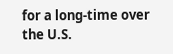for a long-time over the U.S.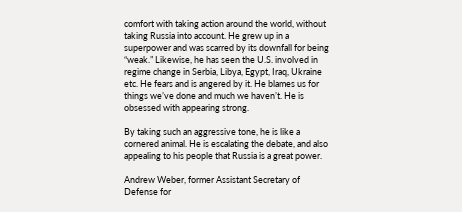comfort with taking action around the world, without taking Russia into account. He grew up in a superpower and was scarred by its downfall for being “weak.” Likewise, he has seen the U.S. involved in regime change in Serbia, Libya, Egypt, Iraq, Ukraine etc. He fears and is angered by it. He blames us for things we’ve done and much we haven’t. He is obsessed with appearing strong.

By taking such an aggressive tone, he is like a cornered animal. He is escalating the debate, and also appealing to his people that Russia is a great power.

Andrew Weber, former Assistant Secretary of Defense for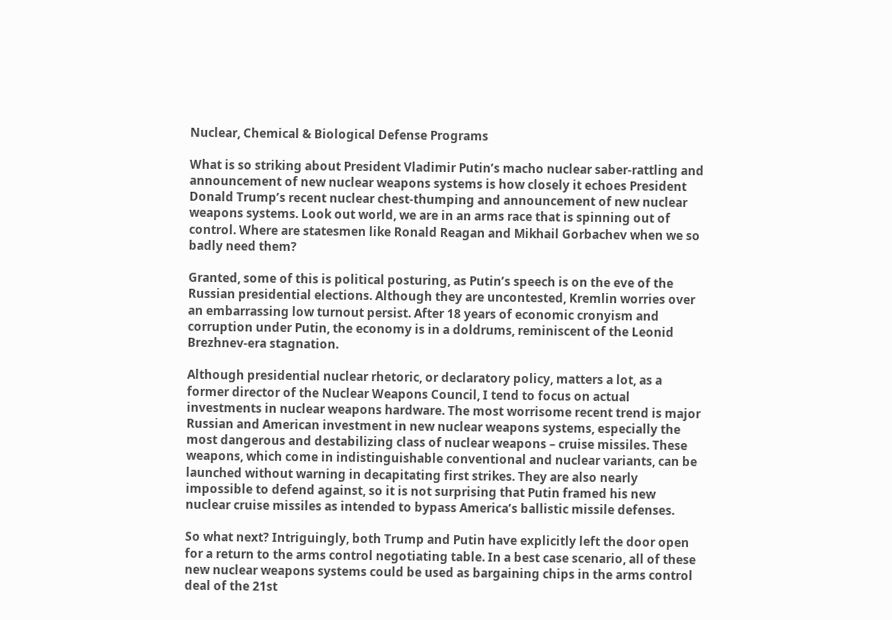Nuclear, Chemical & Biological Defense Programs

What is so striking about President Vladimir Putin’s macho nuclear saber-rattling and announcement of new nuclear weapons systems is how closely it echoes President Donald Trump’s recent nuclear chest-thumping and announcement of new nuclear weapons systems. Look out world, we are in an arms race that is spinning out of control. Where are statesmen like Ronald Reagan and Mikhail Gorbachev when we so badly need them?

Granted, some of this is political posturing, as Putin’s speech is on the eve of the Russian presidential elections. Although they are uncontested, Kremlin worries over an embarrassing low turnout persist. After 18 years of economic cronyism and corruption under Putin, the economy is in a doldrums, reminiscent of the Leonid Brezhnev-era stagnation.

Although presidential nuclear rhetoric, or declaratory policy, matters a lot, as a former director of the Nuclear Weapons Council, I tend to focus on actual investments in nuclear weapons hardware. The most worrisome recent trend is major Russian and American investment in new nuclear weapons systems, especially the most dangerous and destabilizing class of nuclear weapons – cruise missiles. These weapons, which come in indistinguishable conventional and nuclear variants, can be launched without warning in decapitating first strikes. They are also nearly impossible to defend against, so it is not surprising that Putin framed his new nuclear cruise missiles as intended to bypass America’s ballistic missile defenses.

So what next? Intriguingly, both Trump and Putin have explicitly left the door open for a return to the arms control negotiating table. In a best case scenario, all of these new nuclear weapons systems could be used as bargaining chips in the arms control deal of the 21st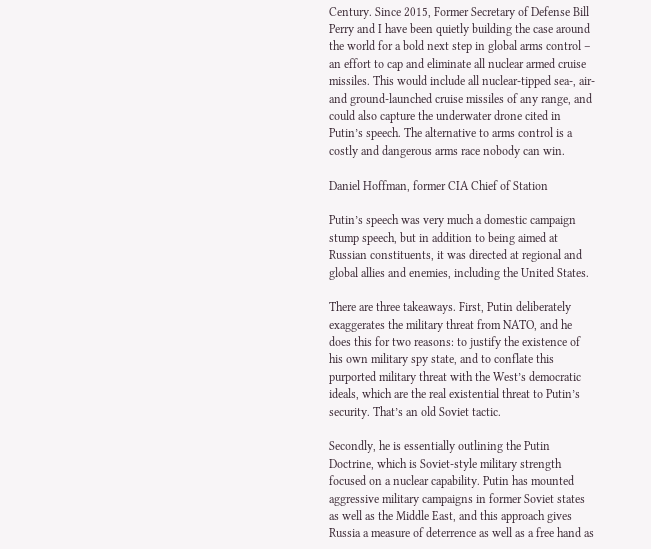Century. Since 2015, Former Secretary of Defense Bill Perry and I have been quietly building the case around the world for a bold next step in global arms control – an effort to cap and eliminate all nuclear armed cruise missiles. This would include all nuclear-tipped sea-, air- and ground-launched cruise missiles of any range, and could also capture the underwater drone cited in Putin’s speech. The alternative to arms control is a costly and dangerous arms race nobody can win.

Daniel Hoffman, former CIA Chief of Station

Putin’s speech was very much a domestic campaign stump speech, but in addition to being aimed at Russian constituents, it was directed at regional and global allies and enemies, including the United States.

There are three takeaways. First, Putin deliberately exaggerates the military threat from NATO, and he does this for two reasons: to justify the existence of his own military spy state, and to conflate this purported military threat with the West’s democratic ideals, which are the real existential threat to Putin’s security. That’s an old Soviet tactic.

Secondly, he is essentially outlining the Putin Doctrine, which is Soviet-style military strength focused on a nuclear capability. Putin has mounted aggressive military campaigns in former Soviet states as well as the Middle East, and this approach gives Russia a measure of deterrence as well as a free hand as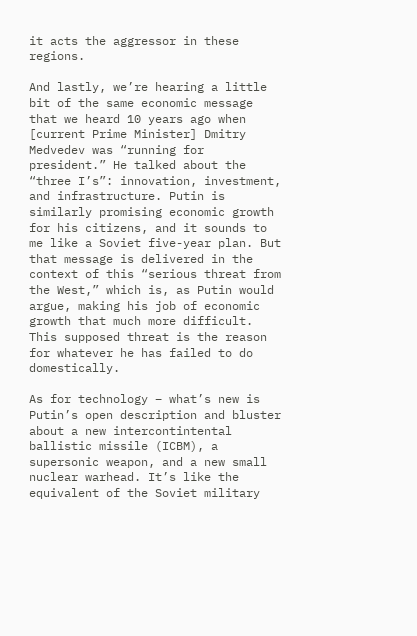it acts the aggressor in these regions.

And lastly, we’re hearing a little bit of the same economic message that we heard 10 years ago when [current Prime Minister] Dmitry Medvedev was “running for president.” He talked about the “three I’s”: innovation, investment, and infrastructure. Putin is similarly promising economic growth for his citizens, and it sounds to me like a Soviet five-year plan. But that message is delivered in the context of this “serious threat from the West,” which is, as Putin would argue, making his job of economic growth that much more difficult. This supposed threat is the reason for whatever he has failed to do domestically.

As for technology – what’s new is Putin’s open description and bluster about a new intercontintental ballistic missile (ICBM), a supersonic weapon, and a new small nuclear warhead. It’s like the equivalent of the Soviet military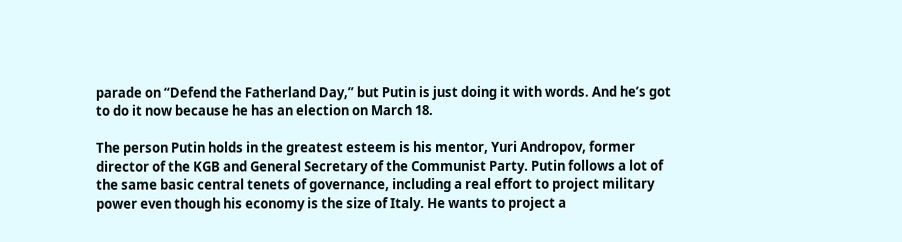parade on “Defend the Fatherland Day,” but Putin is just doing it with words. And he’s got to do it now because he has an election on March 18.

The person Putin holds in the greatest esteem is his mentor, Yuri Andropov, former director of the KGB and General Secretary of the Communist Party. Putin follows a lot of the same basic central tenets of governance, including a real effort to project military power even though his economy is the size of Italy. He wants to project a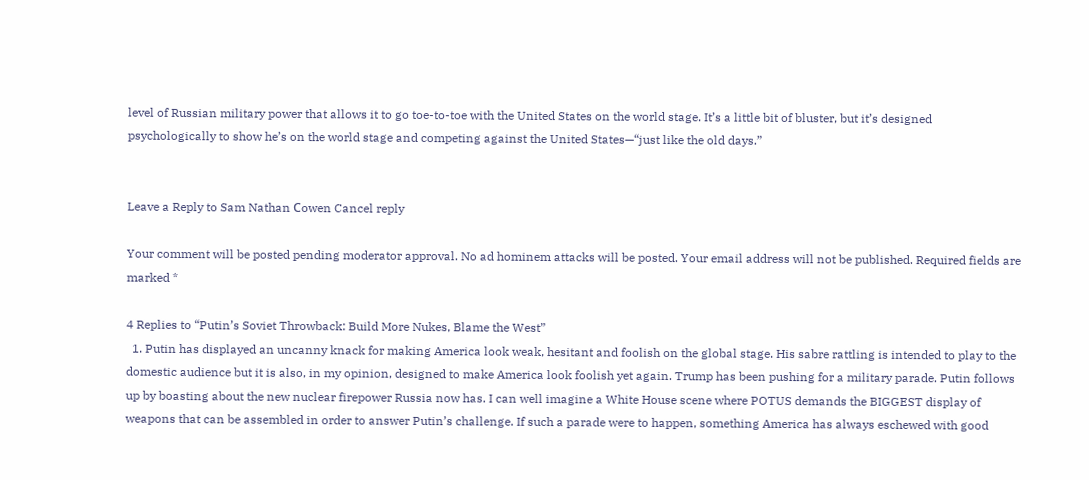level of Russian military power that allows it to go toe-to-toe with the United States on the world stage. It’s a little bit of bluster, but it’s designed psychologically to show he’s on the world stage and competing against the United States—“just like the old days.”


Leave a Reply to Sam Nathan Сowen Cancel reply

Your comment will be posted pending moderator approval. No ad hominem attacks will be posted. Your email address will not be published. Required fields are marked *

4 Replies to “Putin’s Soviet Throwback: Build More Nukes, Blame the West”
  1. Putin has displayed an uncanny knack for making America look weak, hesitant and foolish on the global stage. His sabre rattling is intended to play to the domestic audience but it is also, in my opinion, designed to make America look foolish yet again. Trump has been pushing for a military parade. Putin follows up by boasting about the new nuclear firepower Russia now has. I can well imagine a White House scene where POTUS demands the BIGGEST display of weapons that can be assembled in order to answer Putin’s challenge. If such a parade were to happen, something America has always eschewed with good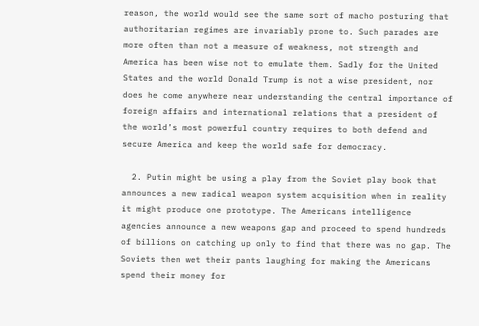reason, the world would see the same sort of macho posturing that authoritarian regimes are invariably prone to. Such parades are more often than not a measure of weakness, not strength and America has been wise not to emulate them. Sadly for the United States and the world Donald Trump is not a wise president, nor does he come anywhere near understanding the central importance of foreign affairs and international relations that a president of the world’s most powerful country requires to both defend and secure America and keep the world safe for democracy.

  2. Putin might be using a play from the Soviet play book that announces a new radical weapon system acquisition when in reality it might produce one prototype. The Americans intelligence agencies announce a new weapons gap and proceed to spend hundreds of billions on catching up only to find that there was no gap. The Soviets then wet their pants laughing for making the Americans spend their money for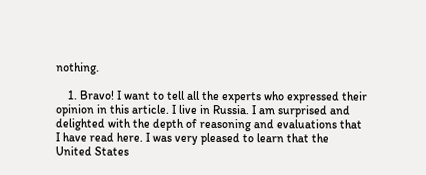nothing.

    1. Bravo! I want to tell all the experts who expressed their opinion in this article. I live in Russia. I am surprised and delighted with the depth of reasoning and evaluations that I have read here. I was very pleased to learn that the United States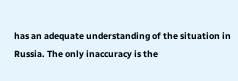has an adequate understanding of the situation in Russia. The only inaccuracy is the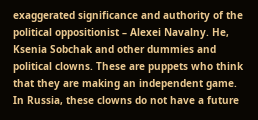exaggerated significance and authority of the political oppositionist – Alexei Navalny. He, Ksenia Sobchak and other dummies and political clowns. These are puppets who think that they are making an independent game. In Russia, these clowns do not have a future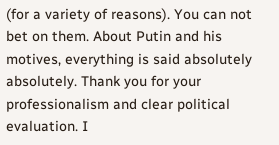(for a variety of reasons). You can not bet on them. About Putin and his motives, everything is said absolutely absolutely. Thank you for your professionalism and clear political evaluation. I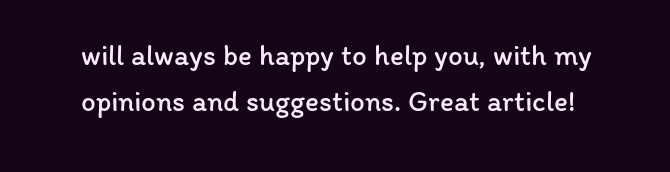will always be happy to help you, with my opinions and suggestions. Great article!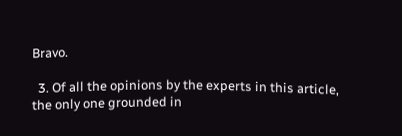Bravo.

  3. Of all the opinions by the experts in this article, the only one grounded in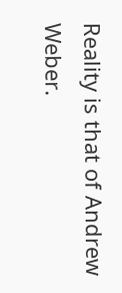Reality is that of Andrew Weber.